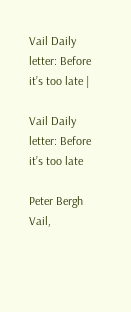Vail Daily letter: Before it’s too late |

Vail Daily letter: Before it’s too late

Peter Bergh
Vail,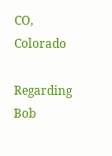CO, Colorado

Regarding Bob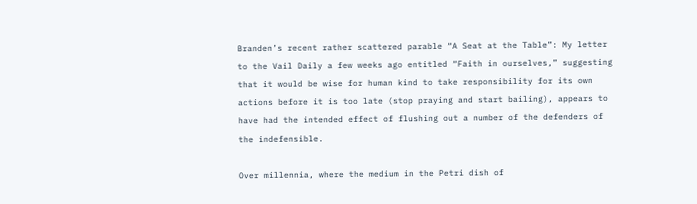Branden’s recent rather scattered parable “A Seat at the Table”: My letter to the Vail Daily a few weeks ago entitled “Faith in ourselves,” suggesting that it would be wise for human kind to take responsibility for its own actions before it is too late (stop praying and start bailing), appears to have had the intended effect of flushing out a number of the defenders of the indefensible.

Over millennia, where the medium in the Petri dish of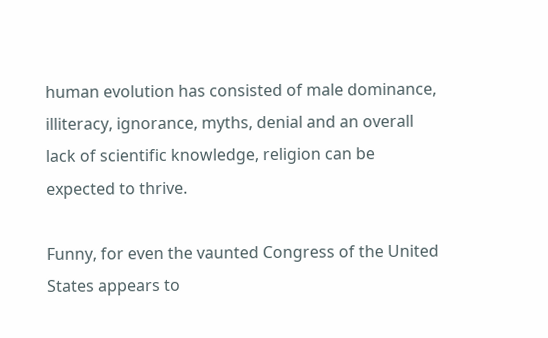human evolution has consisted of male dominance, illiteracy, ignorance, myths, denial and an overall lack of scientific knowledge, religion can be expected to thrive.

Funny, for even the vaunted Congress of the United States appears to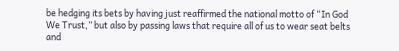be hedging its bets by having just reaffirmed the national motto of “In God We Trust,” but also by passing laws that require all of us to wear seat belts and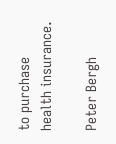to purchase health insurance.

Peter Bergh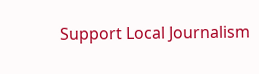Support Local Journalism